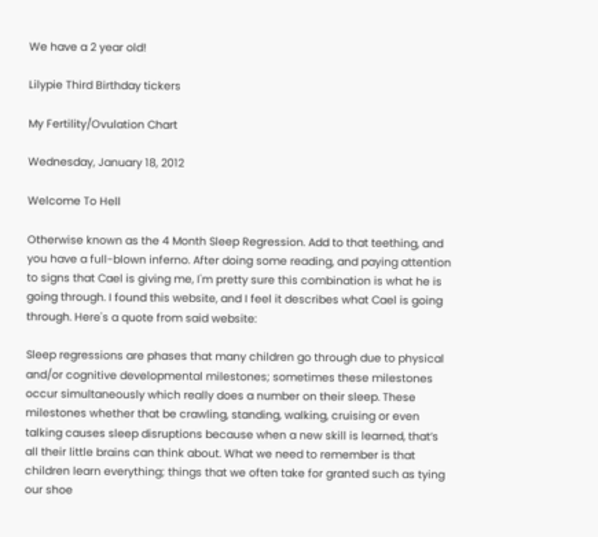We have a 2 year old!

Lilypie Third Birthday tickers

My Fertility/Ovulation Chart

Wednesday, January 18, 2012

Welcome To Hell

Otherwise known as the 4 Month Sleep Regression. Add to that teething, and you have a full-blown inferno. After doing some reading, and paying attention to signs that Cael is giving me, I'm pretty sure this combination is what he is going through. I found this website, and I feel it describes what Cael is going through. Here's a quote from said website:

Sleep regressions are phases that many children go through due to physical and/or cognitive developmental milestones; sometimes these milestones occur simultaneously which really does a number on their sleep. These milestones whether that be crawling, standing, walking, cruising or even talking causes sleep disruptions because when a new skill is learned, that’s all their little brains can think about. What we need to remember is that children learn everything; things that we often take for granted such as tying our shoe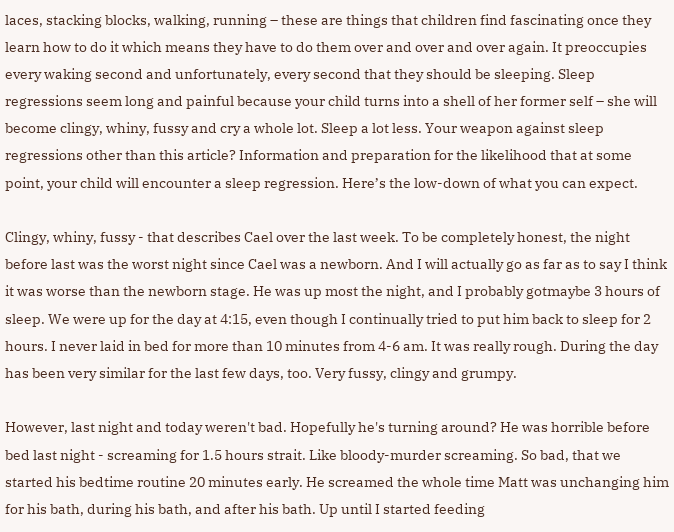laces, stacking blocks, walking, running – these are things that children find fascinating once they learn how to do it which means they have to do them over and over and over again. It preoccupies every waking second and unfortunately, every second that they should be sleeping. Sleep regressions seem long and painful because your child turns into a shell of her former self – she will become clingy, whiny, fussy and cry a whole lot. Sleep a lot less. Your weapon against sleep regressions other than this article? Information and preparation for the likelihood that at some point, your child will encounter a sleep regression. Here’s the low-down of what you can expect.

Clingy, whiny, fussy - that describes Cael over the last week. To be completely honest, the night before last was the worst night since Cael was a newborn. And I will actually go as far as to say I think it was worse than the newborn stage. He was up most the night, and I probably gotmaybe 3 hours of sleep. We were up for the day at 4:15, even though I continually tried to put him back to sleep for 2 hours. I never laid in bed for more than 10 minutes from 4-6 am. It was really rough. During the day has been very similar for the last few days, too. Very fussy, clingy and grumpy.

However, last night and today weren't bad. Hopefully he's turning around? He was horrible before bed last night - screaming for 1.5 hours strait. Like bloody-murder screaming. So bad, that we started his bedtime routine 20 minutes early. He screamed the whole time Matt was unchanging him for his bath, during his bath, and after his bath. Up until I started feeding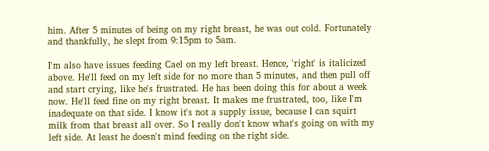him. After 5 minutes of being on my right breast, he was out cold. Fortunately and thankfully, he slept from 9:15pm to 5am.

I'm also have issues feeding Cael on my left breast. Hence, 'right' is italicized above. He'll feed on my left side for no more than 5 minutes, and then pull off and start crying, like he's frustrated. He has been doing this for about a week now. He'll feed fine on my right breast. It makes me frustrated, too, like I'm inadequate on that side. I know it's not a supply issue, because I can squirt milk from that breast all over. So I really don't know what's going on with my left side. At least he doesn't mind feeding on the right side.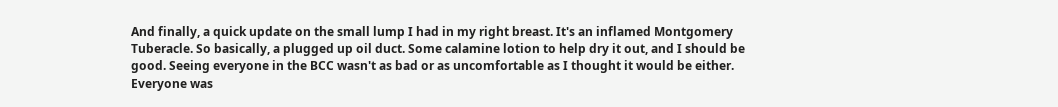And finally, a quick update on the small lump I had in my right breast. It's an inflamed Montgomery Tuberacle. So basically, a plugged up oil duct. Some calamine lotion to help dry it out, and I should be good. Seeing everyone in the BCC wasn't as bad or as uncomfortable as I thought it would be either. Everyone was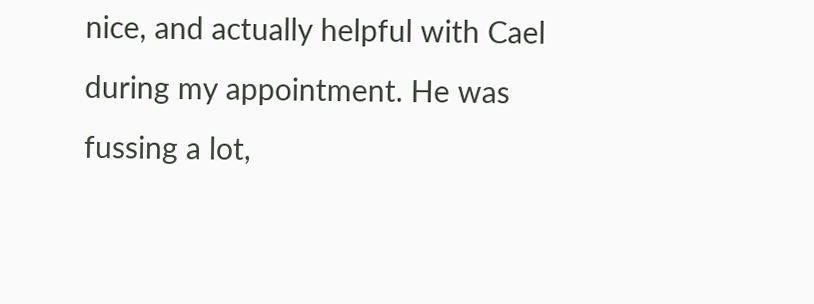nice, and actually helpful with Cael during my appointment. He was fussing a lot,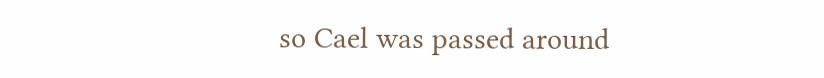so Cael was passed around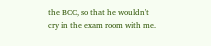the BCC, so that he wouldn't cry in the exam room with me.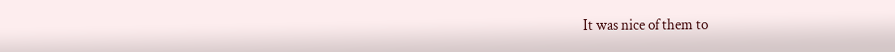It was nice of them to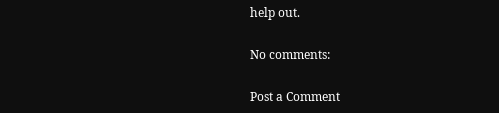help out.

No comments:

Post a Comment